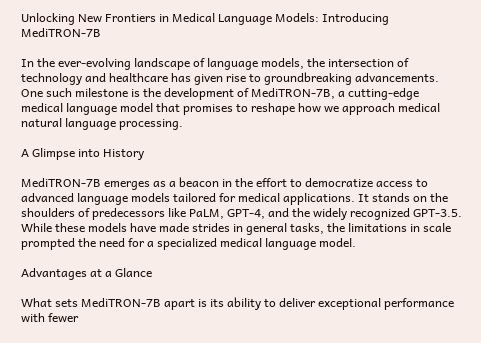Unlocking New Frontiers in Medical Language Models: Introducing MediTRON-7B

In the ever-evolving landscape of language models, the intersection of technology and healthcare has given rise to groundbreaking advancements. One such milestone is the development of MediTRON-7B, a cutting-edge medical language model that promises to reshape how we approach medical natural language processing.

A Glimpse into History

MediTRON-7B emerges as a beacon in the effort to democratize access to advanced language models tailored for medical applications. It stands on the shoulders of predecessors like PaLM, GPT-4, and the widely recognized GPT-3.5. While these models have made strides in general tasks, the limitations in scale prompted the need for a specialized medical language model.

Advantages at a Glance

What sets MediTRON-7B apart is its ability to deliver exceptional performance with fewer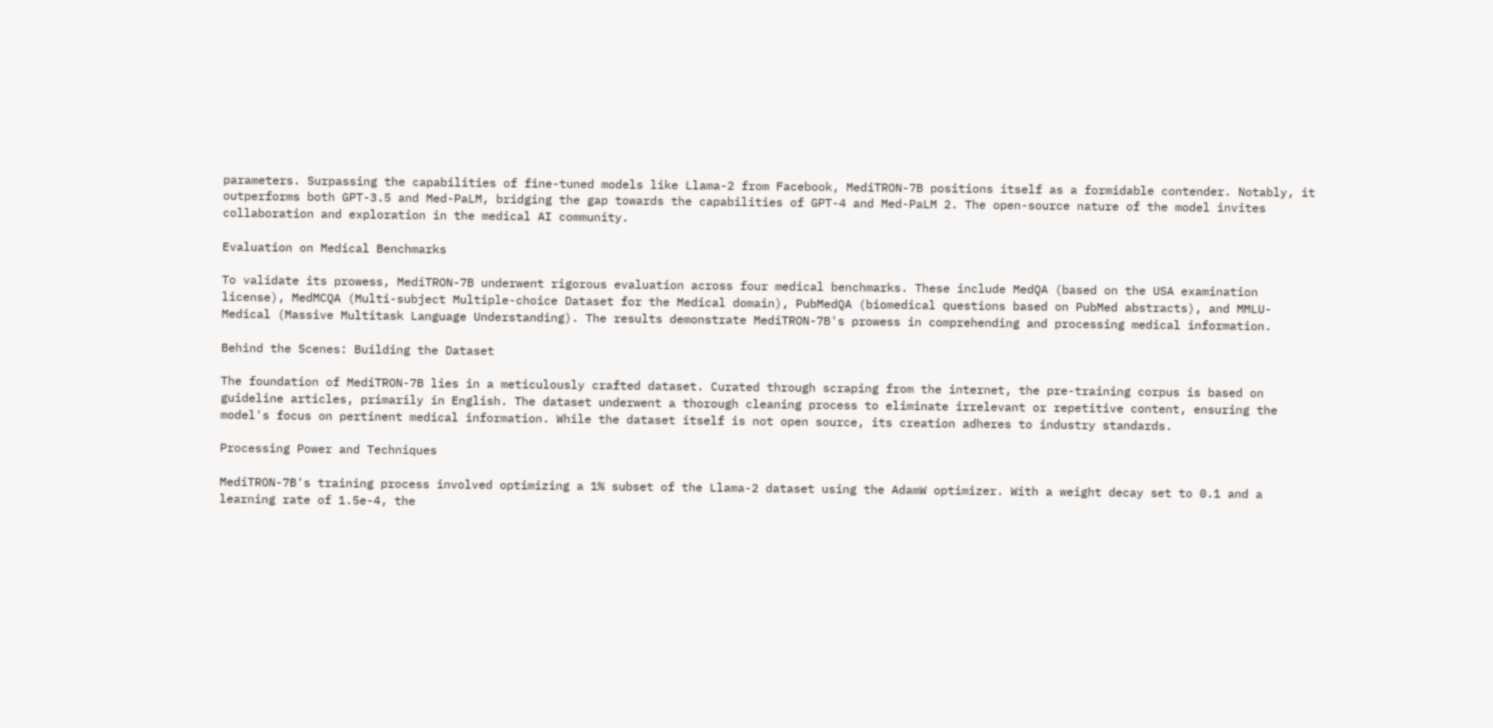parameters. Surpassing the capabilities of fine-tuned models like Llama-2 from Facebook, MediTRON-7B positions itself as a formidable contender. Notably, it outperforms both GPT-3.5 and Med-PaLM, bridging the gap towards the capabilities of GPT-4 and Med-PaLM 2. The open-source nature of the model invites collaboration and exploration in the medical AI community.

Evaluation on Medical Benchmarks

To validate its prowess, MediTRON-7B underwent rigorous evaluation across four medical benchmarks. These include MedQA (based on the USA examination license), MedMCQA (Multi-subject Multiple-choice Dataset for the Medical domain), PubMedQA (biomedical questions based on PubMed abstracts), and MMLU-Medical (Massive Multitask Language Understanding). The results demonstrate MediTRON-7B's prowess in comprehending and processing medical information.

Behind the Scenes: Building the Dataset

The foundation of MediTRON-7B lies in a meticulously crafted dataset. Curated through scraping from the internet, the pre-training corpus is based on guideline articles, primarily in English. The dataset underwent a thorough cleaning process to eliminate irrelevant or repetitive content, ensuring the model's focus on pertinent medical information. While the dataset itself is not open source, its creation adheres to industry standards.

Processing Power and Techniques

MediTRON-7B's training process involved optimizing a 1% subset of the Llama-2 dataset using the AdamW optimizer. With a weight decay set to 0.1 and a learning rate of 1.5e-4, the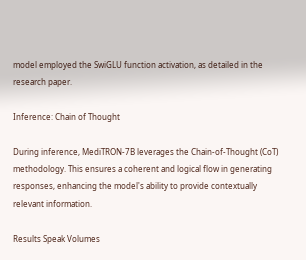model employed the SwiGLU function activation, as detailed in the research paper.

Inference: Chain of Thought

During inference, MediTRON-7B leverages the Chain-of-Thought (CoT) methodology. This ensures a coherent and logical flow in generating responses, enhancing the model's ability to provide contextually relevant information.

Results Speak Volumes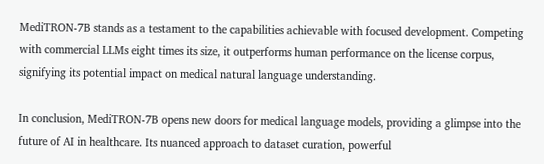MediTRON-7B stands as a testament to the capabilities achievable with focused development. Competing with commercial LLMs eight times its size, it outperforms human performance on the license corpus, signifying its potential impact on medical natural language understanding.

In conclusion, MediTRON-7B opens new doors for medical language models, providing a glimpse into the future of AI in healthcare. Its nuanced approach to dataset curation, powerful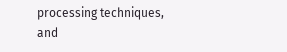processing techniques, and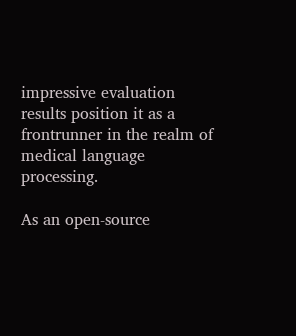impressive evaluation results position it as a frontrunner in the realm of medical language processing.

As an open-source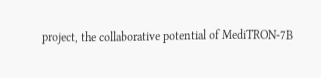project, the collaborative potential of MediTRON-7B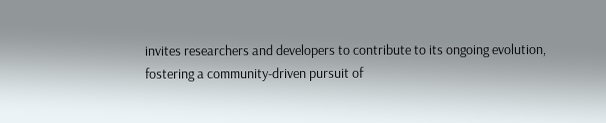invites researchers and developers to contribute to its ongoing evolution, fostering a community-driven pursuit of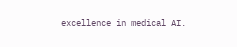excellence in medical AI.